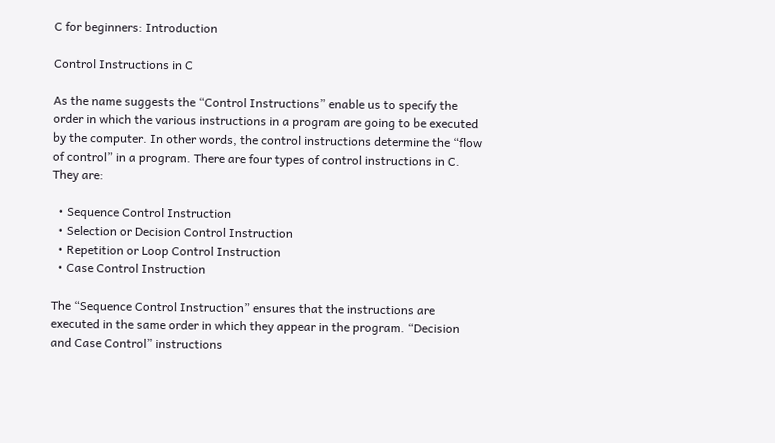C for beginners: Introduction

Control Instructions in C

As the name suggests the “Control Instructions” enable us to specify the order in which the various instructions in a program are going to be executed by the computer. In other words, the control instructions determine the “flow of control” in a program. There are four types of control instructions in C. They are:

  • Sequence Control Instruction
  • Selection or Decision Control Instruction
  • Repetition or Loop Control Instruction
  • Case Control Instruction

The “Sequence Control Instruction” ensures that the instructions are executed in the same order in which they appear in the program. “Decision and Case Control” instructions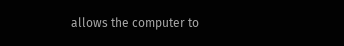allows the computer to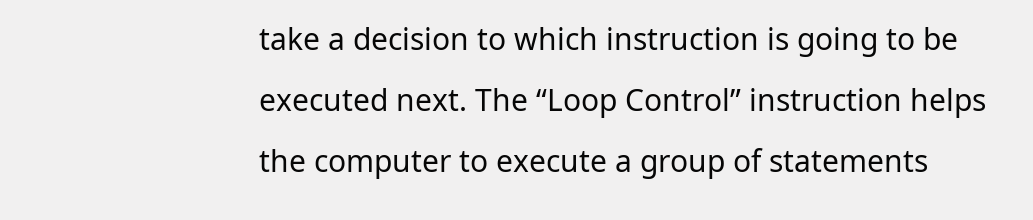take a decision to which instruction is going to be executed next. The “Loop Control” instruction helps the computer to execute a group of statements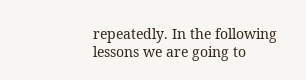repeatedly. In the following lessons we are going to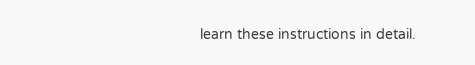learn these instructions in detail.